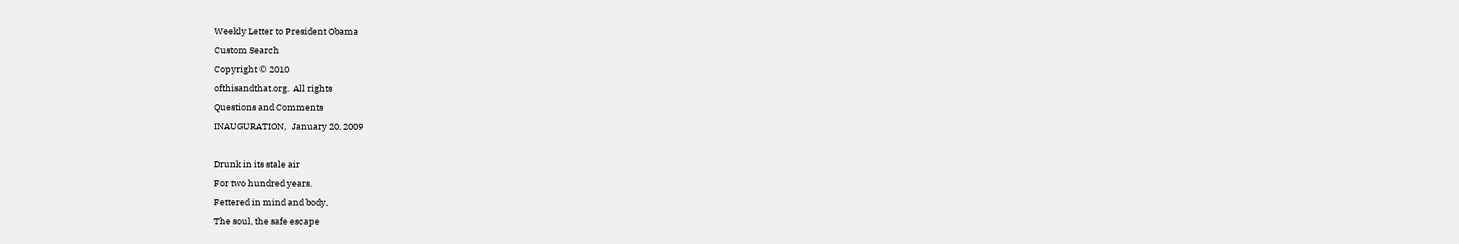Weekly Letter to President Obama
Custom Search
Copyright © 2010
ofthisandthat.org.  All rights
Questions and Comments
INAUGURATION,   January 20, 2009

Drunk in its stale air
For two hundred years.
Fettered in mind and body,
The soul, the safe escape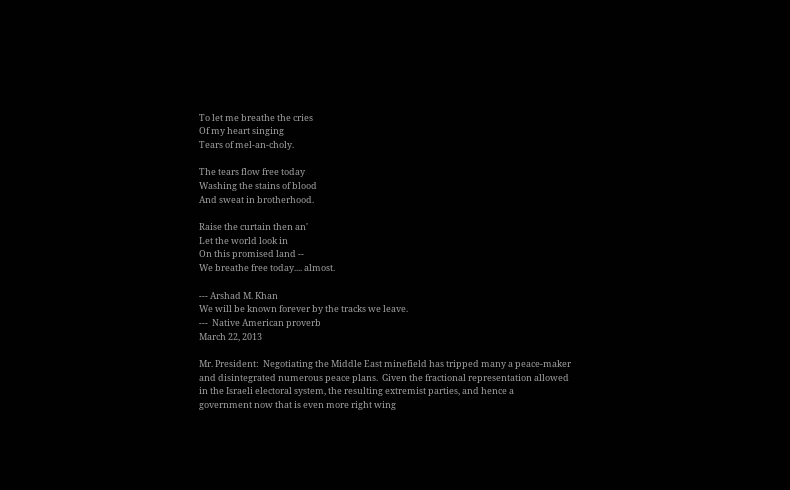To let me breathe the cries
Of my heart singing
Tears of mel-an-choly.

The tears flow free today
Washing the stains of blood
And sweat in brotherhood.

Raise the curtain then an'
Let the world look in
On this promised land --
We breathe free today.... almost.

--- Arshad M. Khan
We will be known forever by the tracks we leave.
---  Native American proverb
March 22, 2013

Mr. President:  Negotiating the Middle East minefield has tripped many a peace-maker
and disintegrated numerous peace plans.  Given the fractional representation allowed
in the Israeli electoral system, the resulting extremist parties, and hence a
government now that is even more right wing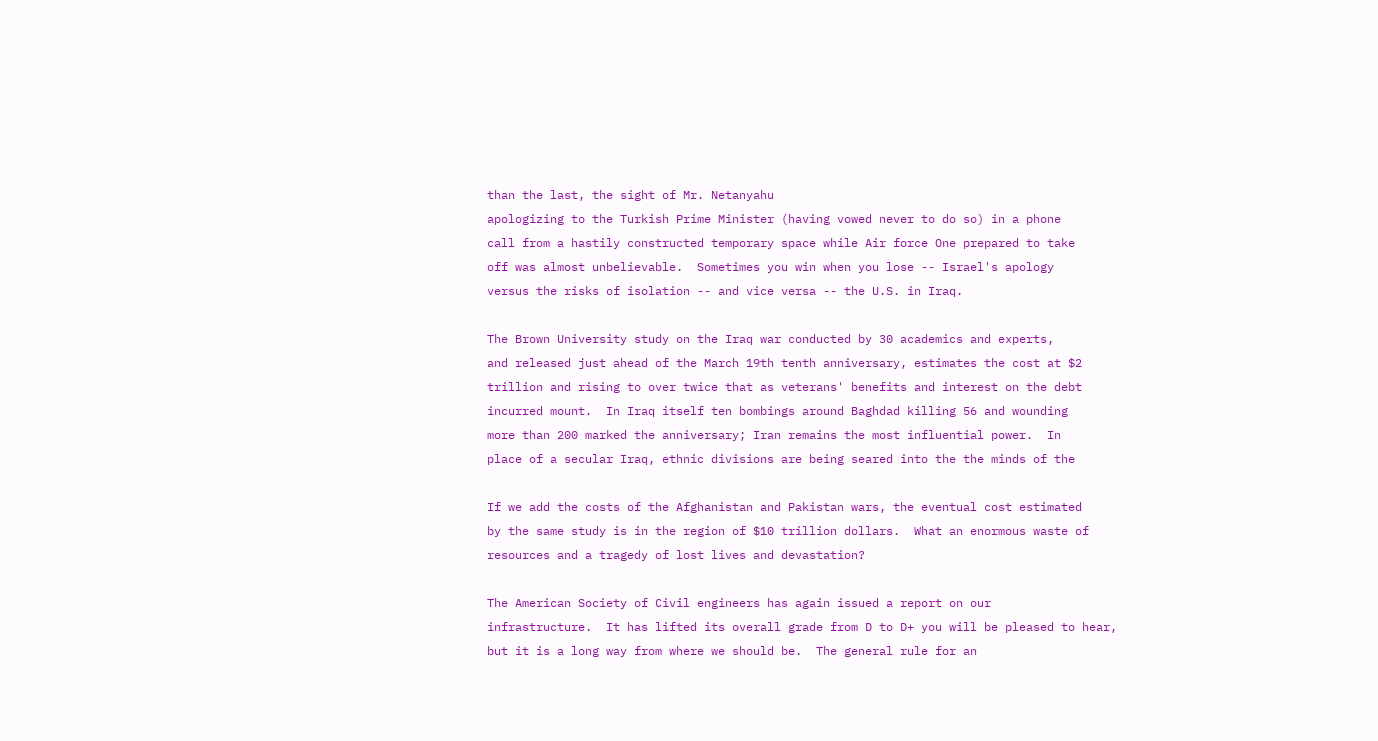than the last, the sight of Mr. Netanyahu
apologizing to the Turkish Prime Minister (having vowed never to do so) in a phone
call from a hastily constructed temporary space while Air force One prepared to take
off was almost unbelievable.  Sometimes you win when you lose -- Israel's apology
versus the risks of isolation -- and vice versa -- the U.S. in Iraq.

The Brown University study on the Iraq war conducted by 30 academics and experts,
and released just ahead of the March 19th tenth anniversary, estimates the cost at $2
trillion and rising to over twice that as veterans' benefits and interest on the debt
incurred mount.  In Iraq itself ten bombings around Baghdad killing 56 and wounding
more than 200 marked the anniversary; Iran remains the most influential power.  In
place of a secular Iraq, ethnic divisions are being seared into the the minds of the

If we add the costs of the Afghanistan and Pakistan wars, the eventual cost estimated
by the same study is in the region of $10 trillion dollars.  What an enormous waste of
resources and a tragedy of lost lives and devastation?

The American Society of Civil engineers has again issued a report on our
infrastructure.  It has lifted its overall grade from D to D+ you will be pleased to hear,
but it is a long way from where we should be.  The general rule for an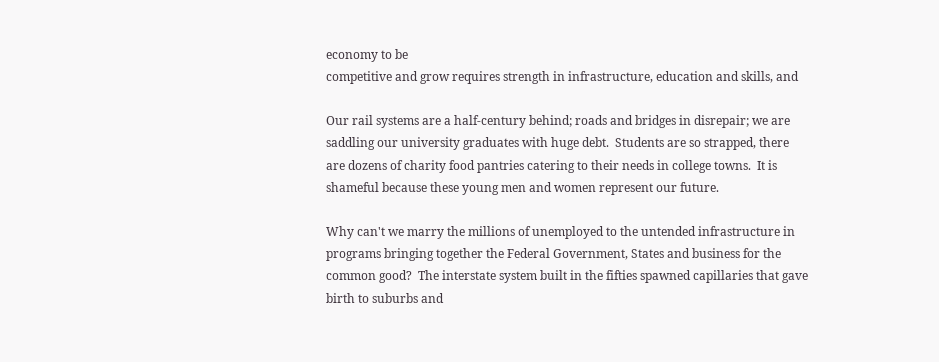economy to be
competitive and grow requires strength in infrastructure, education and skills, and

Our rail systems are a half-century behind; roads and bridges in disrepair; we are
saddling our university graduates with huge debt.  Students are so strapped, there
are dozens of charity food pantries catering to their needs in college towns.  It is
shameful because these young men and women represent our future.

Why can't we marry the millions of unemployed to the untended infrastructure in
programs bringing together the Federal Government, States and business for the
common good?  The interstate system built in the fifties spawned capillaries that gave
birth to suburbs and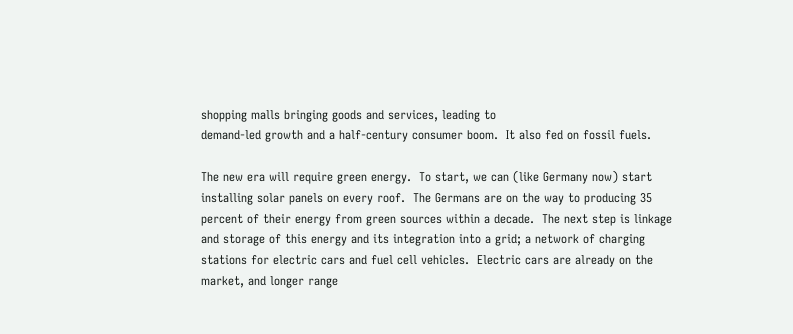shopping malls bringing goods and services, leading to
demand-led growth and a half-century consumer boom.  It also fed on fossil fuels.

The new era will require green energy.  To start, we can (like Germany now) start
installing solar panels on every roof.  The Germans are on the way to producing 35
percent of their energy from green sources within a decade.  The next step is linkage
and storage of this energy and its integration into a grid; a network of charging
stations for electric cars and fuel cell vehicles.  Electric cars are already on the
market, and longer range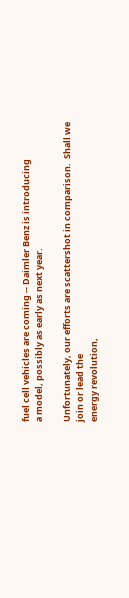fuel cell vehicles are coming -- Daimler Benz is introducing
a model, possibly as early as next year.

Unfortunately, our efforts are scattershot in comparison.  Shall we join or lead the
energy revolution,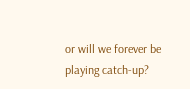or will we forever be playing catch-up?